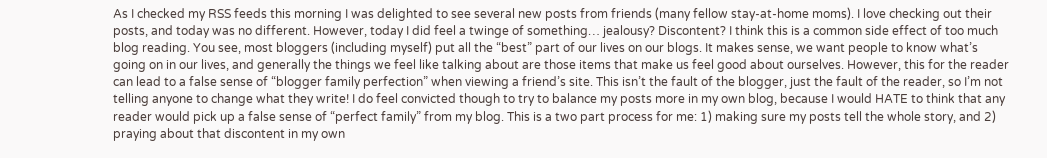As I checked my RSS feeds this morning I was delighted to see several new posts from friends (many fellow stay-at-home moms). I love checking out their posts, and today was no different. However, today I did feel a twinge of something… jealousy? Discontent? I think this is a common side effect of too much blog reading. You see, most bloggers (including myself) put all the “best” part of our lives on our blogs. It makes sense, we want people to know what’s going on in our lives, and generally the things we feel like talking about are those items that make us feel good about ourselves. However, this for the reader can lead to a false sense of “blogger family perfection” when viewing a friend’s site. This isn’t the fault of the blogger, just the fault of the reader, so I’m not telling anyone to change what they write! I do feel convicted though to try to balance my posts more in my own blog, because I would HATE to think that any reader would pick up a false sense of “perfect family” from my blog. This is a two part process for me: 1) making sure my posts tell the whole story, and 2) praying about that discontent in my own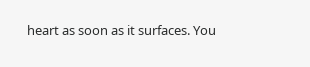heart as soon as it surfaces. You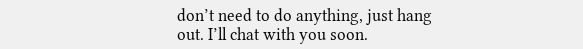don’t need to do anything, just hang out. I’ll chat with you soon.